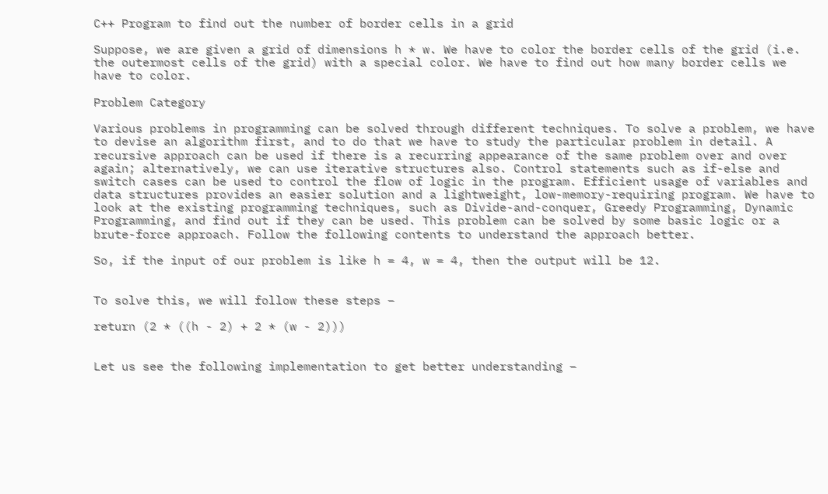C++ Program to find out the number of border cells in a grid

Suppose, we are given a grid of dimensions h * w. We have to color the border cells of the grid (i.e. the outermost cells of the grid) with a special color. We have to find out how many border cells we have to color.

Problem Category

Various problems in programming can be solved through different techniques. To solve a problem, we have to devise an algorithm first, and to do that we have to study the particular problem in detail. A recursive approach can be used if there is a recurring appearance of the same problem over and over again; alternatively, we can use iterative structures also. Control statements such as if-else and switch cases can be used to control the flow of logic in the program. Efficient usage of variables and data structures provides an easier solution and a lightweight, low-memory-requiring program. We have to look at the existing programming techniques, such as Divide-and-conquer, Greedy Programming, Dynamic Programming, and find out if they can be used. This problem can be solved by some basic logic or a brute-force approach. Follow the following contents to understand the approach better.

So, if the input of our problem is like h = 4, w = 4, then the output will be 12.


To solve this, we will follow these steps −

return (2 * ((h - 2) + 2 * (w - 2)))


Let us see the following implementation to get better understanding −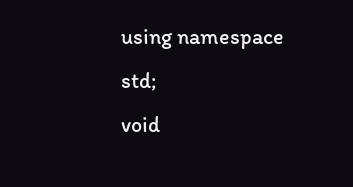using namespace std;
void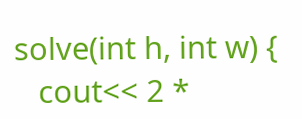solve(int h, int w) {
   cout<< 2 *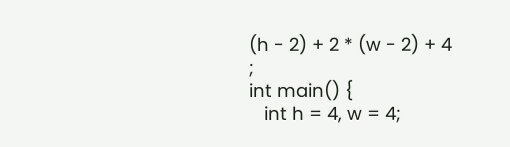(h - 2) + 2 * (w - 2) + 4 ;
int main() {
   int h = 4, w = 4;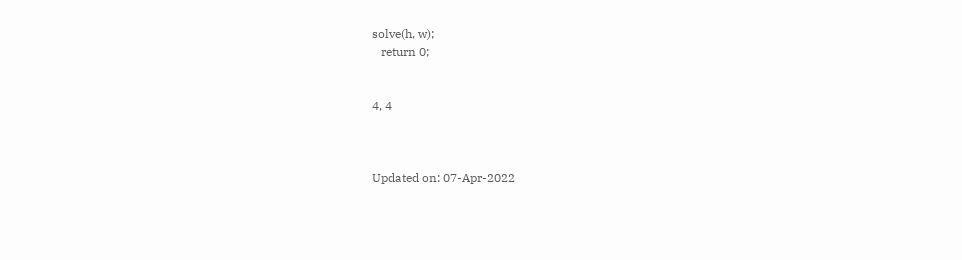solve(h, w);
   return 0;


4, 4



Updated on: 07-Apr-2022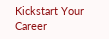Kickstart Your Career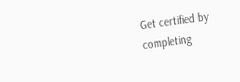Get certified by completing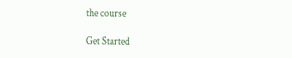the course

Get Started